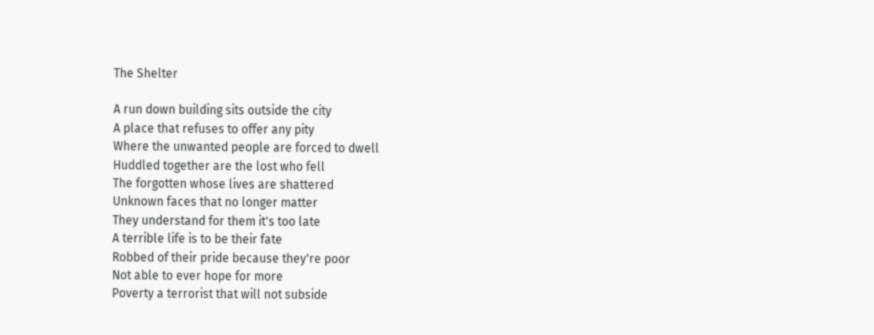The Shelter

A run down building sits outside the city
A place that refuses to offer any pity
Where the unwanted people are forced to dwell
Huddled together are the lost who fell
The forgotten whose lives are shattered
Unknown faces that no longer matter
They understand for them it's too late
A terrible life is to be their fate
Robbed of their pride because they're poor
Not able to ever hope for more
Poverty a terrorist that will not subside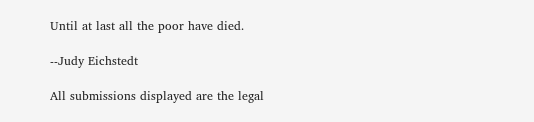Until at last all the poor have died.

--Judy Eichstedt

All submissions displayed are the legal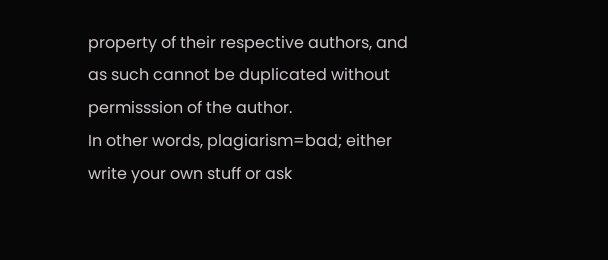property of their respective authors, and as such cannot be duplicated without permisssion of the author.
In other words, plagiarism=bad; either write your own stuff or ask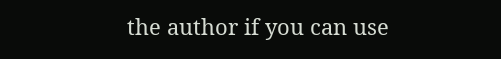the author if you can use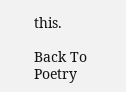this.

Back To Poetry